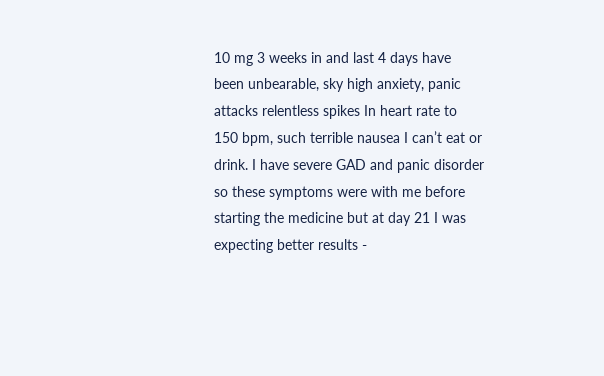10 mg 3 weeks in and last 4 days have been unbearable, sky high anxiety, panic attacks relentless spikes In heart rate to 150 bpm, such terrible nausea I can’t eat or drink. I have severe GAD and panic disorder so these symptoms were with me before starting the medicine but at day 21 I was expecting better results -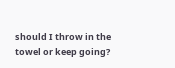should I throw in the towel or keep going?